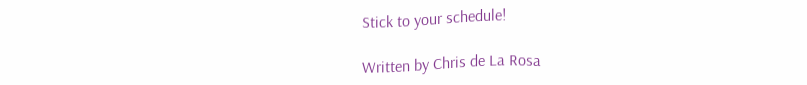Stick to your schedule!

Written by Chris de La Rosa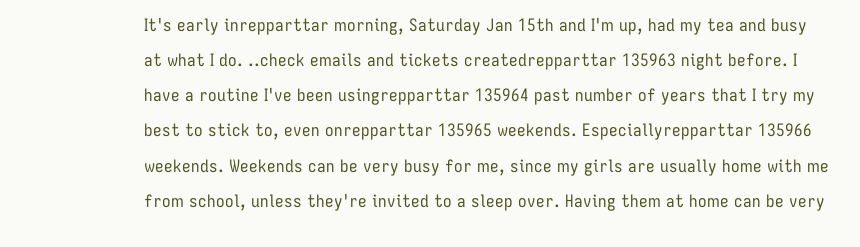It's early inrepparttar morning, Saturday Jan 15th and I'm up, had my tea and busy at what I do. ..check emails and tickets createdrepparttar 135963 night before. I have a routine I've been usingrepparttar 135964 past number of years that I try my best to stick to, even onrepparttar 135965 weekends. Especiallyrepparttar 135966 weekends. Weekends can be very busy for me, since my girls are usually home with me from school, unless they're invited to a sleep over. Having them at home can be very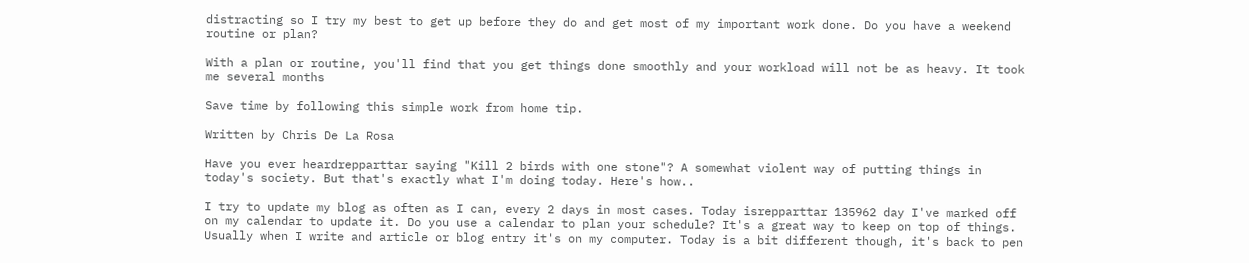distracting so I try my best to get up before they do and get most of my important work done. Do you have a weekend routine or plan?

With a plan or routine, you'll find that you get things done smoothly and your workload will not be as heavy. It took me several months

Save time by following this simple work from home tip.

Written by Chris De La Rosa

Have you ever heardrepparttar saying "Kill 2 birds with one stone"? A somewhat violent way of putting things in today's society. But that's exactly what I'm doing today. Here's how..

I try to update my blog as often as I can, every 2 days in most cases. Today isrepparttar 135962 day I've marked off on my calendar to update it. Do you use a calendar to plan your schedule? It's a great way to keep on top of things. Usually when I write and article or blog entry it's on my computer. Today is a bit different though, it's back to pen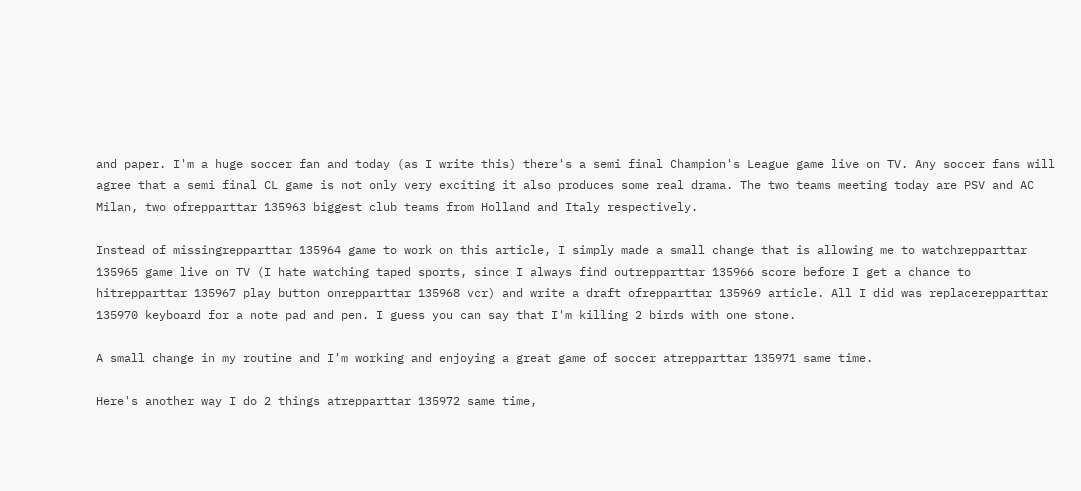and paper. I'm a huge soccer fan and today (as I write this) there's a semi final Champion's League game live on TV. Any soccer fans will agree that a semi final CL game is not only very exciting it also produces some real drama. The two teams meeting today are PSV and AC Milan, two ofrepparttar 135963 biggest club teams from Holland and Italy respectively.

Instead of missingrepparttar 135964 game to work on this article, I simply made a small change that is allowing me to watchrepparttar 135965 game live on TV (I hate watching taped sports, since I always find outrepparttar 135966 score before I get a chance to hitrepparttar 135967 play button onrepparttar 135968 vcr) and write a draft ofrepparttar 135969 article. All I did was replacerepparttar 135970 keyboard for a note pad and pen. I guess you can say that I'm killing 2 birds with one stone.

A small change in my routine and I'm working and enjoying a great game of soccer atrepparttar 135971 same time.

Here's another way I do 2 things atrepparttar 135972 same time,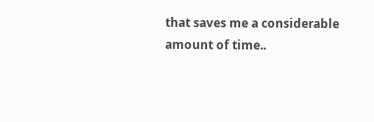that saves me a considerable amount of time..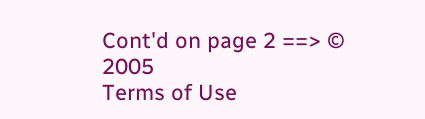Cont'd on page 2 ==> © 2005
Terms of Use